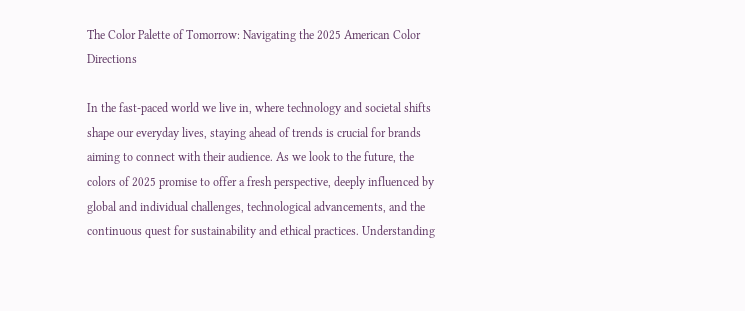The Color Palette of Tomorrow: Navigating the 2025 American Color Directions

In the fast-paced world we live in, where technology and societal shifts shape our everyday lives, staying ahead of trends is crucial for brands aiming to connect with their audience. As we look to the future, the colors of 2025 promise to offer a fresh perspective, deeply influenced by global and individual challenges, technological advancements, and the continuous quest for sustainability and ethical practices. Understanding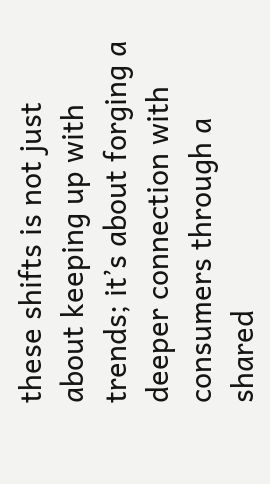these shifts is not just about keeping up with trends; it’s about forging a deeper connection with consumers through a shared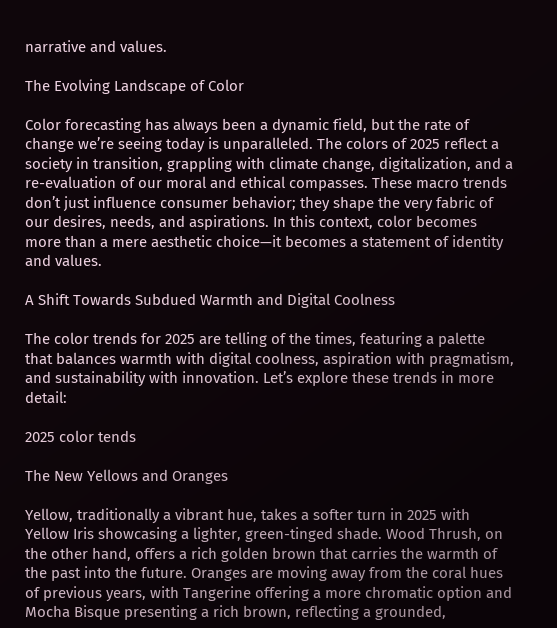narrative and values.

The Evolving Landscape of Color

Color forecasting has always been a dynamic field, but the rate of change we’re seeing today is unparalleled. The colors of 2025 reflect a society in transition, grappling with climate change, digitalization, and a re-evaluation of our moral and ethical compasses. These macro trends don’t just influence consumer behavior; they shape the very fabric of our desires, needs, and aspirations. In this context, color becomes more than a mere aesthetic choice—it becomes a statement of identity and values.

A Shift Towards Subdued Warmth and Digital Coolness

The color trends for 2025 are telling of the times, featuring a palette that balances warmth with digital coolness, aspiration with pragmatism, and sustainability with innovation. Let’s explore these trends in more detail:

2025 color tends

The New Yellows and Oranges

Yellow, traditionally a vibrant hue, takes a softer turn in 2025 with Yellow Iris showcasing a lighter, green-tinged shade. Wood Thrush, on the other hand, offers a rich golden brown that carries the warmth of the past into the future. Oranges are moving away from the coral hues of previous years, with Tangerine offering a more chromatic option and Mocha Bisque presenting a rich brown, reflecting a grounded,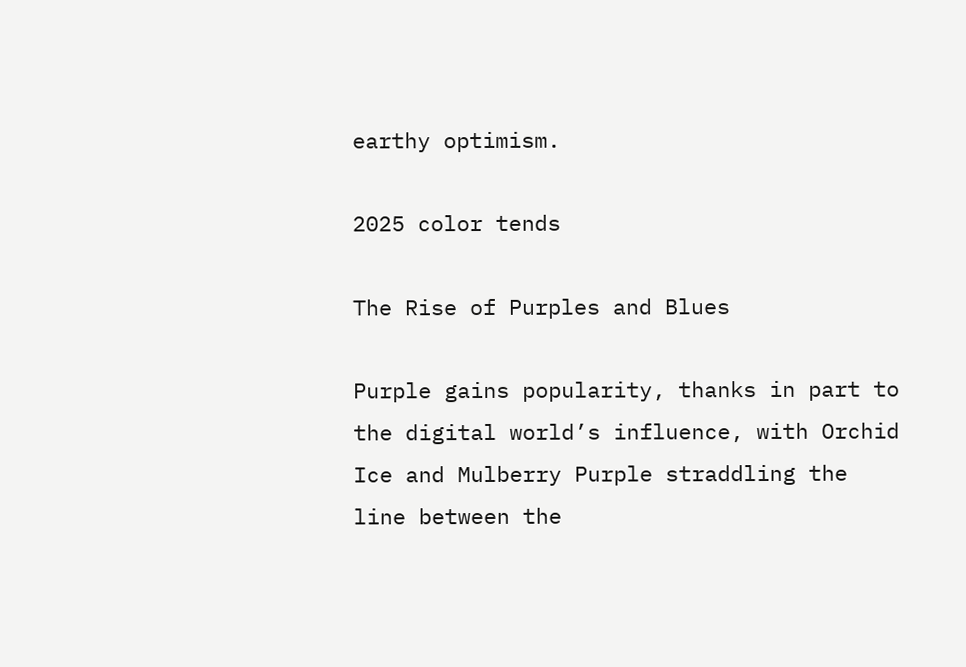earthy optimism.

2025 color tends

The Rise of Purples and Blues

Purple gains popularity, thanks in part to the digital world’s influence, with Orchid Ice and Mulberry Purple straddling the line between the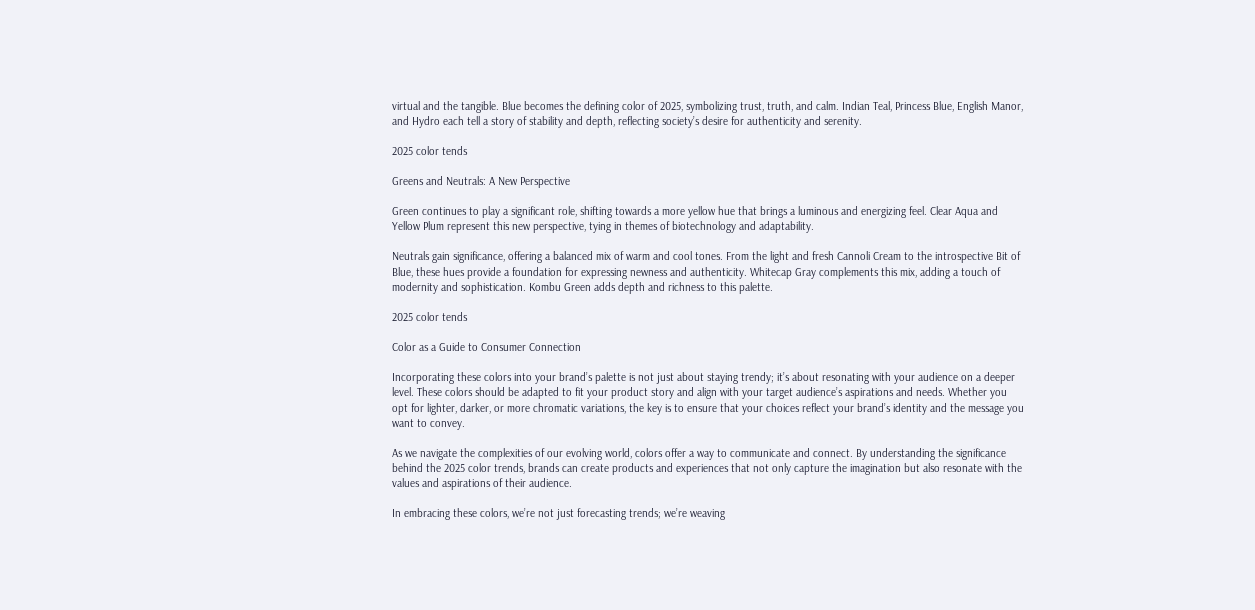virtual and the tangible. Blue becomes the defining color of 2025, symbolizing trust, truth, and calm. Indian Teal, Princess Blue, English Manor, and Hydro each tell a story of stability and depth, reflecting society’s desire for authenticity and serenity.

2025 color tends

Greens and Neutrals: A New Perspective

Green continues to play a significant role, shifting towards a more yellow hue that brings a luminous and energizing feel. Clear Aqua and Yellow Plum represent this new perspective, tying in themes of biotechnology and adaptability.

Neutrals gain significance, offering a balanced mix of warm and cool tones. From the light and fresh Cannoli Cream to the introspective Bit of Blue, these hues provide a foundation for expressing newness and authenticity. Whitecap Gray complements this mix, adding a touch of modernity and sophistication. Kombu Green adds depth and richness to this palette.

2025 color tends

Color as a Guide to Consumer Connection

Incorporating these colors into your brand’s palette is not just about staying trendy; it’s about resonating with your audience on a deeper level. These colors should be adapted to fit your product story and align with your target audience’s aspirations and needs. Whether you opt for lighter, darker, or more chromatic variations, the key is to ensure that your choices reflect your brand’s identity and the message you want to convey.

As we navigate the complexities of our evolving world, colors offer a way to communicate and connect. By understanding the significance behind the 2025 color trends, brands can create products and experiences that not only capture the imagination but also resonate with the values and aspirations of their audience.

In embracing these colors, we’re not just forecasting trends; we’re weaving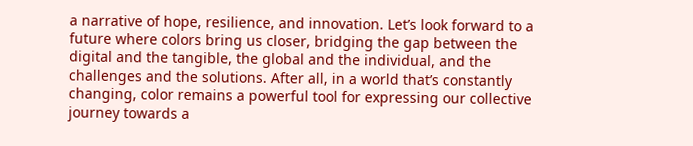a narrative of hope, resilience, and innovation. Let’s look forward to a future where colors bring us closer, bridging the gap between the digital and the tangible, the global and the individual, and the challenges and the solutions. After all, in a world that’s constantly changing, color remains a powerful tool for expressing our collective journey towards a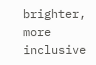brighter, more inclusive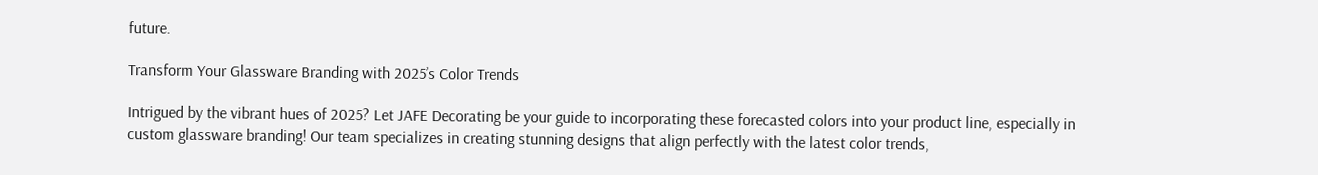future.

Transform Your Glassware Branding with 2025’s Color Trends

Intrigued by the vibrant hues of 2025? Let JAFE Decorating be your guide to incorporating these forecasted colors into your product line, especially in custom glassware branding! Our team specializes in creating stunning designs that align perfectly with the latest color trends,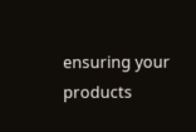ensuring your products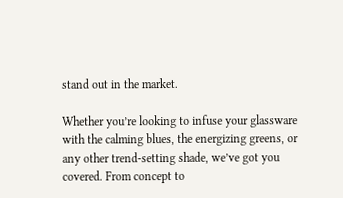stand out in the market.

Whether you’re looking to infuse your glassware with the calming blues, the energizing greens, or any other trend-setting shade, we’ve got you covered. From concept to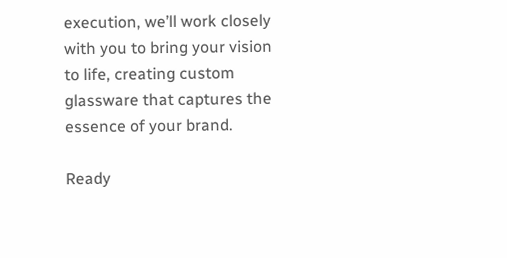execution, we’ll work closely with you to bring your vision to life, creating custom glassware that captures the essence of your brand.

Ready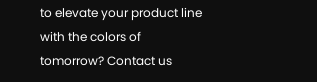to elevate your product line with the colors of tomorrow? Contact us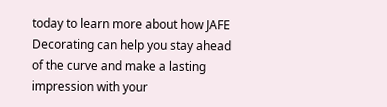today to learn more about how JAFE Decorating can help you stay ahead of the curve and make a lasting impression with your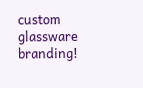custom glassware branding!